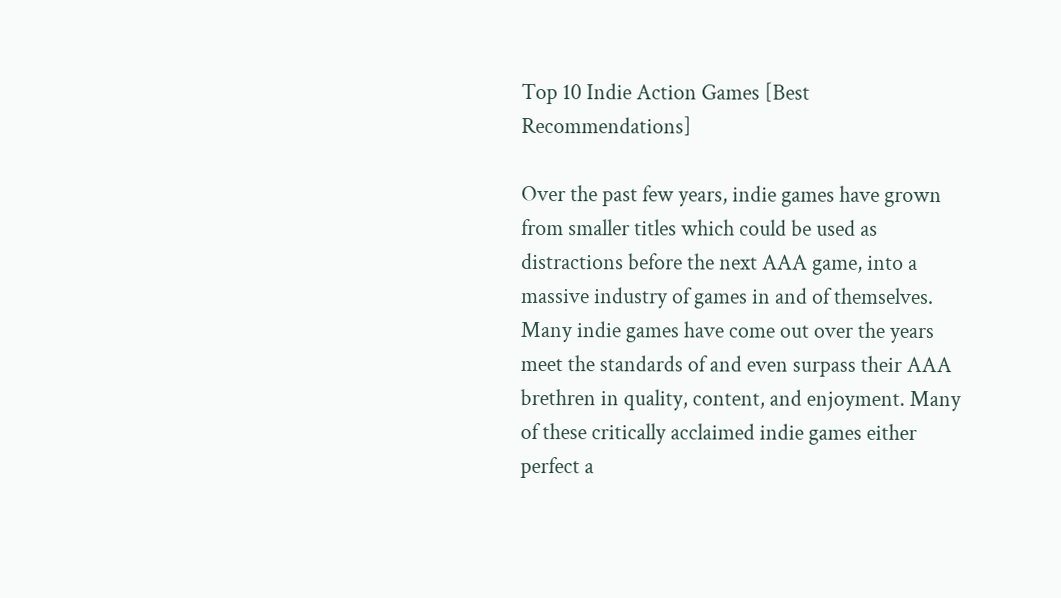Top 10 Indie Action Games [Best Recommendations]

Over the past few years, indie games have grown from smaller titles which could be used as distractions before the next AAA game, into a massive industry of games in and of themselves. Many indie games have come out over the years meet the standards of and even surpass their AAA brethren in quality, content, and enjoyment. Many of these critically acclaimed indie games either perfect a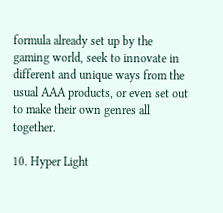formula already set up by the gaming world, seek to innovate in different and unique ways from the usual AAA products, or even set out to make their own genres all together.

10. Hyper Light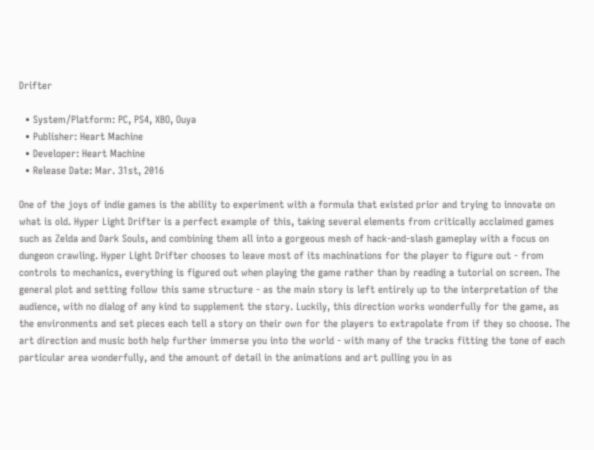Drifter

  • System/Platform: PC, PS4, XBO, Ouya
  • Publisher: Heart Machine
  • Developer: Heart Machine
  • Release Date: Mar. 31st, 2016

One of the joys of indie games is the ability to experiment with a formula that existed prior and trying to innovate on what is old. Hyper Light Drifter is a perfect example of this, taking several elements from critically acclaimed games such as Zelda and Dark Souls, and combining them all into a gorgeous mesh of hack-and-slash gameplay with a focus on dungeon crawling. Hyper Light Drifter chooses to leave most of its machinations for the player to figure out - from controls to mechanics, everything is figured out when playing the game rather than by reading a tutorial on screen. The general plot and setting follow this same structure - as the main story is left entirely up to the interpretation of the audience, with no dialog of any kind to supplement the story. Luckily, this direction works wonderfully for the game, as the environments and set pieces each tell a story on their own for the players to extrapolate from if they so choose. The art direction and music both help further immerse you into the world - with many of the tracks fitting the tone of each particular area wonderfully, and the amount of detail in the animations and art pulling you in as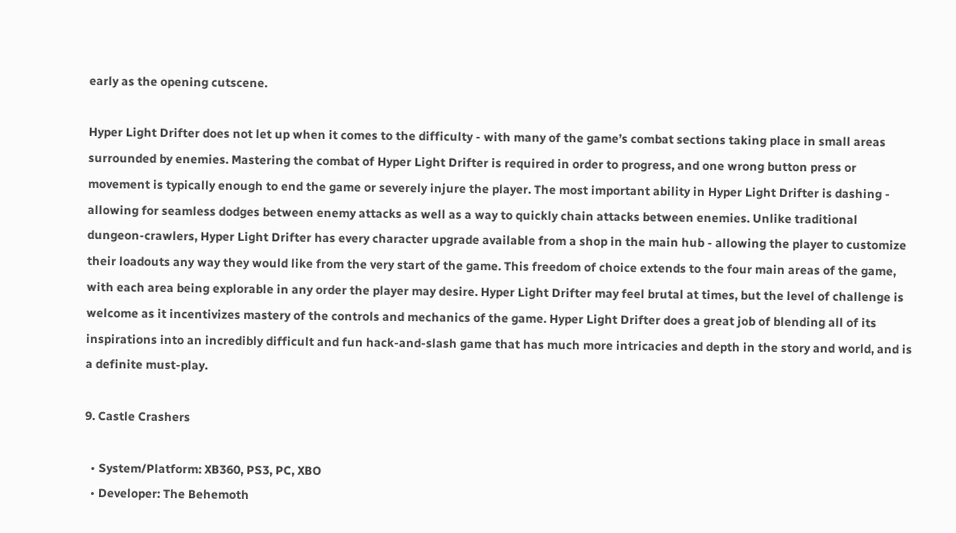early as the opening cutscene.

Hyper Light Drifter does not let up when it comes to the difficulty - with many of the game’s combat sections taking place in small areas surrounded by enemies. Mastering the combat of Hyper Light Drifter is required in order to progress, and one wrong button press or movement is typically enough to end the game or severely injure the player. The most important ability in Hyper Light Drifter is dashing - allowing for seamless dodges between enemy attacks as well as a way to quickly chain attacks between enemies. Unlike traditional dungeon-crawlers, Hyper Light Drifter has every character upgrade available from a shop in the main hub - allowing the player to customize their loadouts any way they would like from the very start of the game. This freedom of choice extends to the four main areas of the game, with each area being explorable in any order the player may desire. Hyper Light Drifter may feel brutal at times, but the level of challenge is welcome as it incentivizes mastery of the controls and mechanics of the game. Hyper Light Drifter does a great job of blending all of its inspirations into an incredibly difficult and fun hack-and-slash game that has much more intricacies and depth in the story and world, and is a definite must-play.

9. Castle Crashers

  • System/Platform: XB360, PS3, PC, XBO
  • Developer: The Behemoth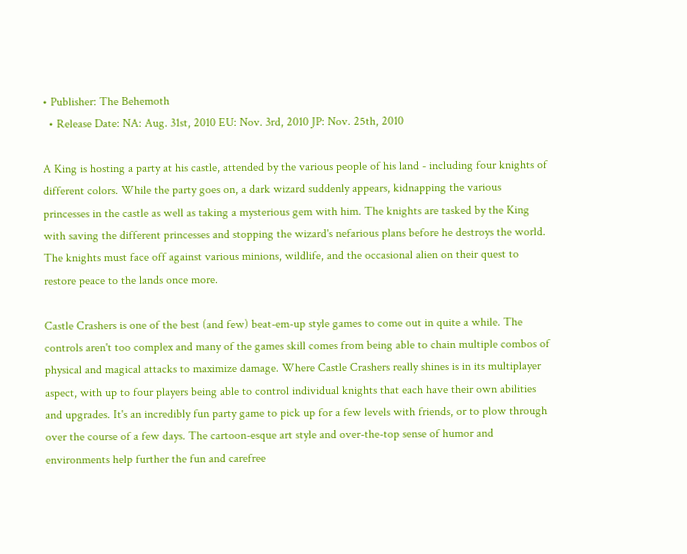• Publisher: The Behemoth
  • Release Date: NA: Aug. 31st, 2010 EU: Nov. 3rd, 2010 JP: Nov. 25th, 2010

A King is hosting a party at his castle, attended by the various people of his land - including four knights of different colors. While the party goes on, a dark wizard suddenly appears, kidnapping the various princesses in the castle as well as taking a mysterious gem with him. The knights are tasked by the King with saving the different princesses and stopping the wizard's nefarious plans before he destroys the world. The knights must face off against various minions, wildlife, and the occasional alien on their quest to restore peace to the lands once more.

Castle Crashers is one of the best (and few) beat-em-up style games to come out in quite a while. The controls aren't too complex and many of the games skill comes from being able to chain multiple combos of physical and magical attacks to maximize damage. Where Castle Crashers really shines is in its multiplayer aspect, with up to four players being able to control individual knights that each have their own abilities and upgrades. It's an incredibly fun party game to pick up for a few levels with friends, or to plow through over the course of a few days. The cartoon-esque art style and over-the-top sense of humor and environments help further the fun and carefree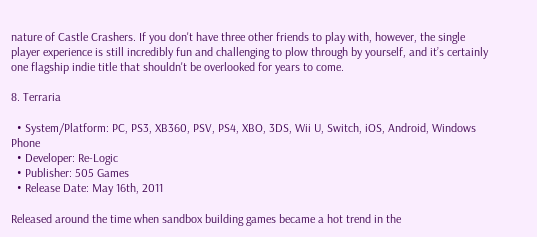nature of Castle Crashers. If you don't have three other friends to play with, however, the single player experience is still incredibly fun and challenging to plow through by yourself, and it’s certainly one flagship indie title that shouldn't be overlooked for years to come.

8. Terraria

  • System/Platform: PC, PS3, XB360, PSV, PS4, XBO, 3DS, Wii U, Switch, iOS, Android, Windows Phone
  • Developer: Re-Logic
  • Publisher: 505 Games
  • Release Date: May 16th, 2011

Released around the time when sandbox building games became a hot trend in the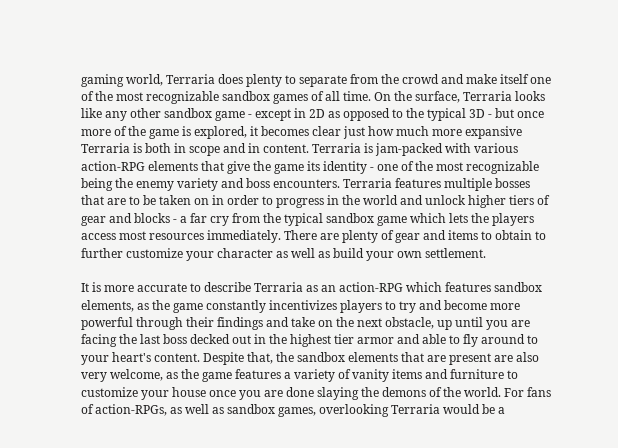gaming world, Terraria does plenty to separate from the crowd and make itself one of the most recognizable sandbox games of all time. On the surface, Terraria looks like any other sandbox game - except in 2D as opposed to the typical 3D - but once more of the game is explored, it becomes clear just how much more expansive Terraria is both in scope and in content. Terraria is jam-packed with various action-RPG elements that give the game its identity - one of the most recognizable being the enemy variety and boss encounters. Terraria features multiple bosses that are to be taken on in order to progress in the world and unlock higher tiers of gear and blocks - a far cry from the typical sandbox game which lets the players access most resources immediately. There are plenty of gear and items to obtain to further customize your character as well as build your own settlement.

It is more accurate to describe Terraria as an action-RPG which features sandbox elements, as the game constantly incentivizes players to try and become more powerful through their findings and take on the next obstacle, up until you are facing the last boss decked out in the highest tier armor and able to fly around to your heart's content. Despite that, the sandbox elements that are present are also very welcome, as the game features a variety of vanity items and furniture to customize your house once you are done slaying the demons of the world. For fans of action-RPGs, as well as sandbox games, overlooking Terraria would be a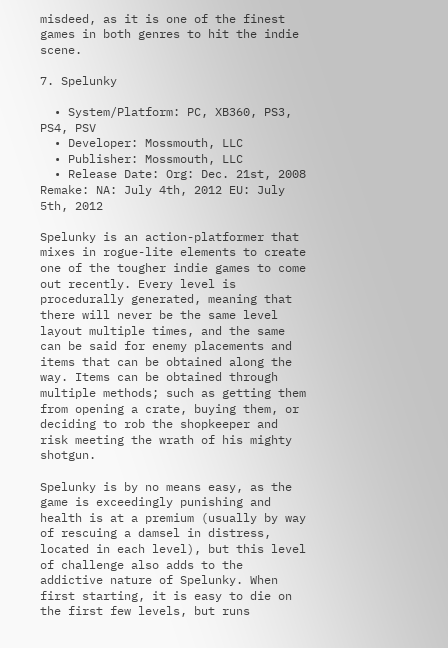misdeed, as it is one of the finest games in both genres to hit the indie scene.

7. Spelunky

  • System/Platform: PC, XB360, PS3, PS4, PSV
  • Developer: Mossmouth, LLC
  • Publisher: Mossmouth, LLC
  • Release Date: Org: Dec. 21st, 2008 Remake: NA: July 4th, 2012 EU: July 5th, 2012

Spelunky is an action-platformer that mixes in rogue-lite elements to create one of the tougher indie games to come out recently. Every level is procedurally generated, meaning that there will never be the same level layout multiple times, and the same can be said for enemy placements and items that can be obtained along the way. Items can be obtained through multiple methods; such as getting them from opening a crate, buying them, or deciding to rob the shopkeeper and risk meeting the wrath of his mighty shotgun.

Spelunky is by no means easy, as the game is exceedingly punishing and health is at a premium (usually by way of rescuing a damsel in distress, located in each level), but this level of challenge also adds to the addictive nature of Spelunky. When first starting, it is easy to die on the first few levels, but runs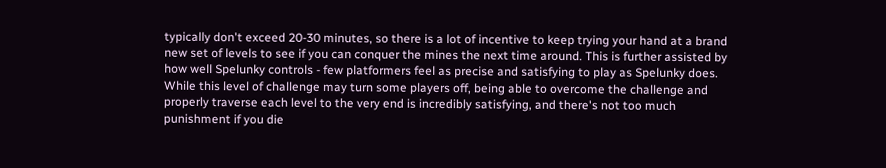typically don't exceed 20-30 minutes, so there is a lot of incentive to keep trying your hand at a brand new set of levels to see if you can conquer the mines the next time around. This is further assisted by how well Spelunky controls - few platformers feel as precise and satisfying to play as Spelunky does. While this level of challenge may turn some players off, being able to overcome the challenge and properly traverse each level to the very end is incredibly satisfying, and there's not too much punishment if you die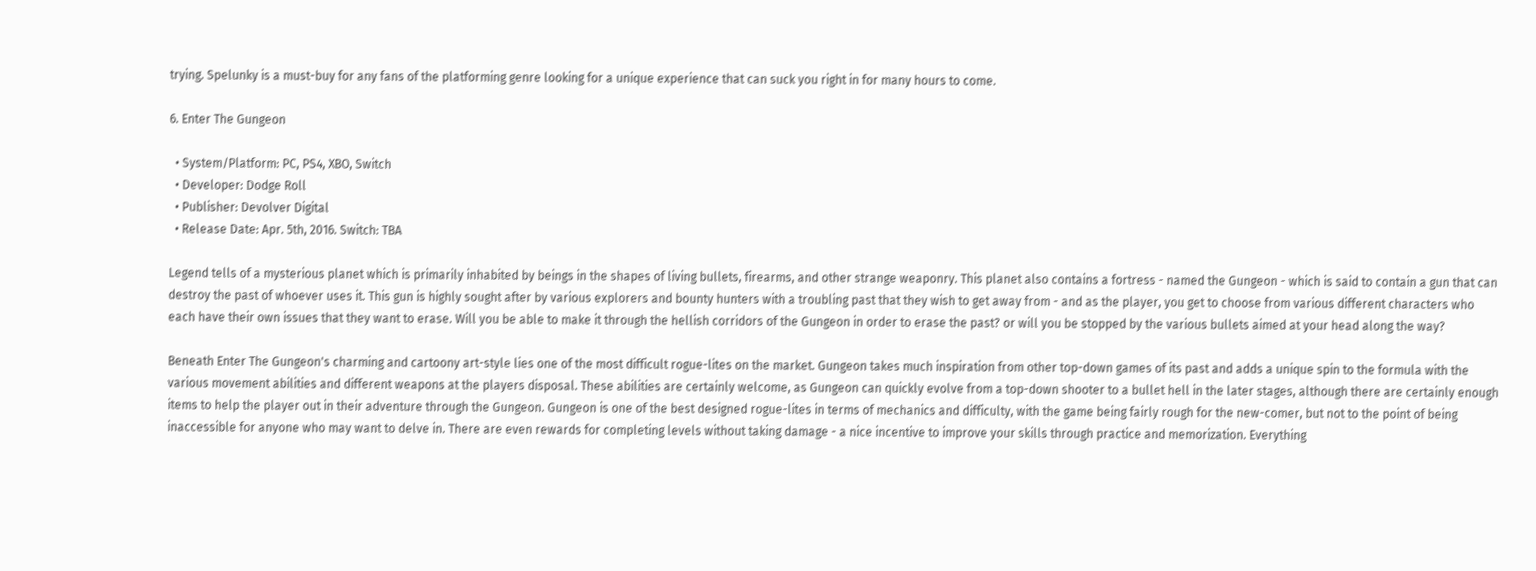trying. Spelunky is a must-buy for any fans of the platforming genre looking for a unique experience that can suck you right in for many hours to come.

6. Enter The Gungeon

  • System/Platform: PC, PS4, XBO, Switch
  • Developer: Dodge Roll
  • Publisher: Devolver Digital
  • Release Date: Apr. 5th, 2016. Switch: TBA

Legend tells of a mysterious planet which is primarily inhabited by beings in the shapes of living bullets, firearms, and other strange weaponry. This planet also contains a fortress - named the Gungeon - which is said to contain a gun that can destroy the past of whoever uses it. This gun is highly sought after by various explorers and bounty hunters with a troubling past that they wish to get away from - and as the player, you get to choose from various different characters who each have their own issues that they want to erase. Will you be able to make it through the hellish corridors of the Gungeon in order to erase the past? or will you be stopped by the various bullets aimed at your head along the way?

Beneath Enter The Gungeon's charming and cartoony art-style lies one of the most difficult rogue-lites on the market. Gungeon takes much inspiration from other top-down games of its past and adds a unique spin to the formula with the various movement abilities and different weapons at the players disposal. These abilities are certainly welcome, as Gungeon can quickly evolve from a top-down shooter to a bullet hell in the later stages, although there are certainly enough items to help the player out in their adventure through the Gungeon. Gungeon is one of the best designed rogue-lites in terms of mechanics and difficulty, with the game being fairly rough for the new-comer, but not to the point of being inaccessible for anyone who may want to delve in. There are even rewards for completing levels without taking damage - a nice incentive to improve your skills through practice and memorization. Everything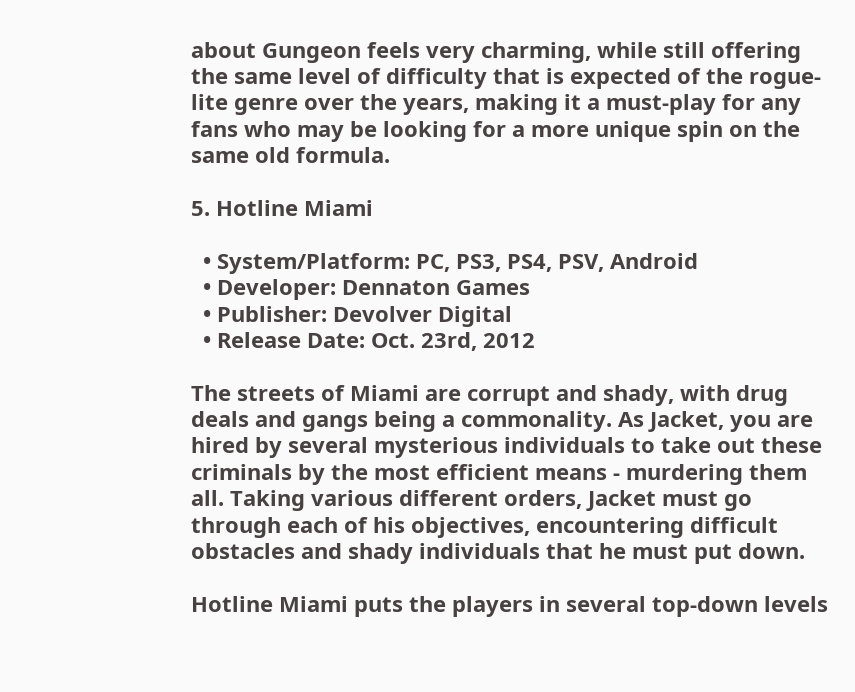about Gungeon feels very charming, while still offering the same level of difficulty that is expected of the rogue-lite genre over the years, making it a must-play for any fans who may be looking for a more unique spin on the same old formula.

5. Hotline Miami

  • System/Platform: PC, PS3, PS4, PSV, Android
  • Developer: Dennaton Games
  • Publisher: Devolver Digital
  • Release Date: Oct. 23rd, 2012

The streets of Miami are corrupt and shady, with drug deals and gangs being a commonality. As Jacket, you are hired by several mysterious individuals to take out these criminals by the most efficient means - murdering them all. Taking various different orders, Jacket must go through each of his objectives, encountering difficult obstacles and shady individuals that he must put down.

Hotline Miami puts the players in several top-down levels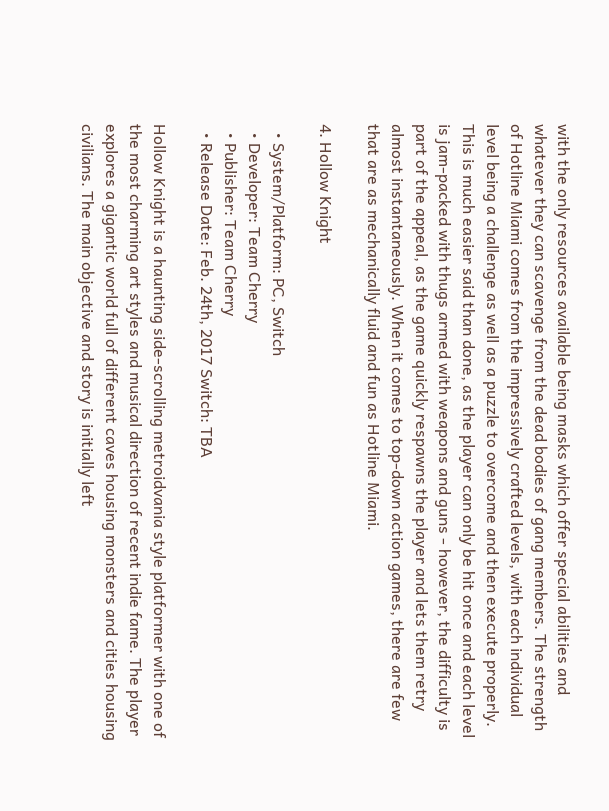with the only resources available being masks which offer special abilities and whatever they can scavenge from the dead bodies of gang members. The strength of Hotline Miami comes from the impressively crafted levels, with each individual level being a challenge as well as a puzzle to overcome and then execute properly. This is much easier said than done, as the player can only be hit once and each level is jam-packed with thugs armed with weapons and guns - however, the difficulty is part of the appeal, as the game quickly respawns the player and lets them retry almost instantaneously. When it comes to top-down action games, there are few that are as mechanically fluid and fun as Hotline Miami.

4. Hollow Knight

  • System/Platform: PC, Switch
  • Developer: Team Cherry
  • Publisher: Team Cherry
  • Release Date: Feb. 24th, 2017 Switch: TBA

Hollow Knight is a haunting side-scrolling metroidvania style platformer with one of the most charming art styles and musical direction of recent indie fame. The player explores a gigantic world full of different caves housing monsters and cities housing civilians. The main objective and story is initially left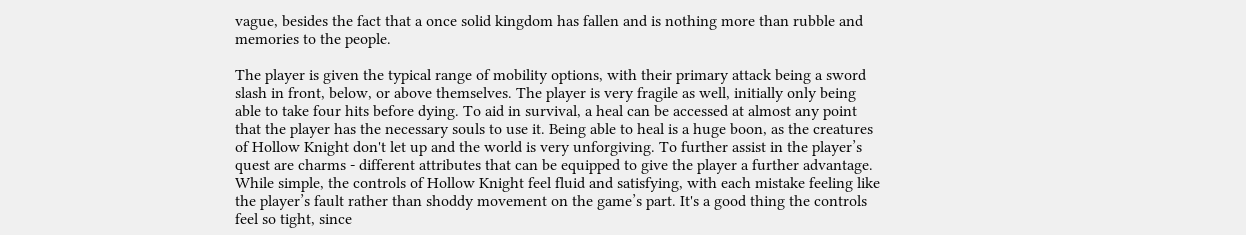vague, besides the fact that a once solid kingdom has fallen and is nothing more than rubble and memories to the people.

The player is given the typical range of mobility options, with their primary attack being a sword slash in front, below, or above themselves. The player is very fragile as well, initially only being able to take four hits before dying. To aid in survival, a heal can be accessed at almost any point that the player has the necessary souls to use it. Being able to heal is a huge boon, as the creatures of Hollow Knight don't let up and the world is very unforgiving. To further assist in the player’s quest are charms - different attributes that can be equipped to give the player a further advantage. While simple, the controls of Hollow Knight feel fluid and satisfying, with each mistake feeling like the player’s fault rather than shoddy movement on the game’s part. It's a good thing the controls feel so tight, since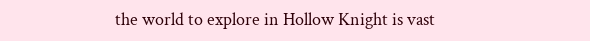the world to explore in Hollow Knight is vast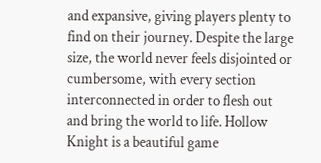and expansive, giving players plenty to find on their journey. Despite the large size, the world never feels disjointed or cumbersome, with every section interconnected in order to flesh out and bring the world to life. Hollow Knight is a beautiful game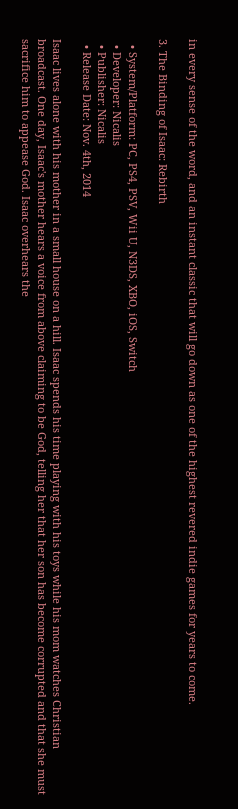in every sense of the word, and an instant classic that will go down as one of the highest revered indie games for years to come.

3. The Binding of Isaac: Rebirth

  • System/Platform: PC, PS4, PSV, Wii U, N3DS, XBO, iOS, Switch
  • Developer: Nicalis
  • Publisher: Nicalis
  • Release Date: Nov. 4th, 2014

Isaac lives alone with his mother in a small house on a hill. Isaac spends his time playing with his toys while his mom watches Christian broadcast. One day, Isaac's mother hears a voice from above claiming to be God, telling her that her son has become corrupted and that she must sacrifice him to appease God. Isaac overhears the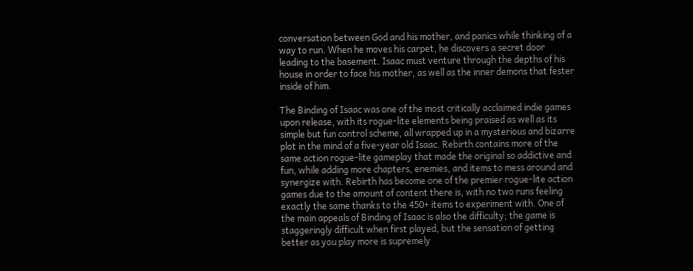conversation between God and his mother, and panics while thinking of a way to run. When he moves his carpet, he discovers a secret door leading to the basement. Isaac must venture through the depths of his house in order to face his mother, as well as the inner demons that fester inside of him.

The Binding of Isaac was one of the most critically acclaimed indie games upon release, with its rogue-lite elements being praised as well as its simple but fun control scheme, all wrapped up in a mysterious and bizarre plot in the mind of a five-year old Isaac. Rebirth contains more of the same action rogue-lite gameplay that made the original so addictive and fun, while adding more chapters, enemies, and items to mess around and synergize with. Rebirth has become one of the premier rogue-lite action games due to the amount of content there is, with no two runs feeling exactly the same thanks to the 450+ items to experiment with. One of the main appeals of Binding of Isaac is also the difficulty; the game is staggeringly difficult when first played, but the sensation of getting better as you play more is supremely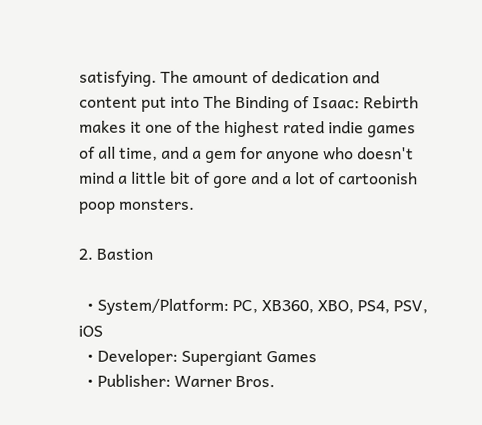satisfying. The amount of dedication and content put into The Binding of Isaac: Rebirth makes it one of the highest rated indie games of all time, and a gem for anyone who doesn't mind a little bit of gore and a lot of cartoonish poop monsters.

2. Bastion

  • System/Platform: PC, XB360, XBO, PS4, PSV, iOS
  • Developer: Supergiant Games
  • Publisher: Warner Bros.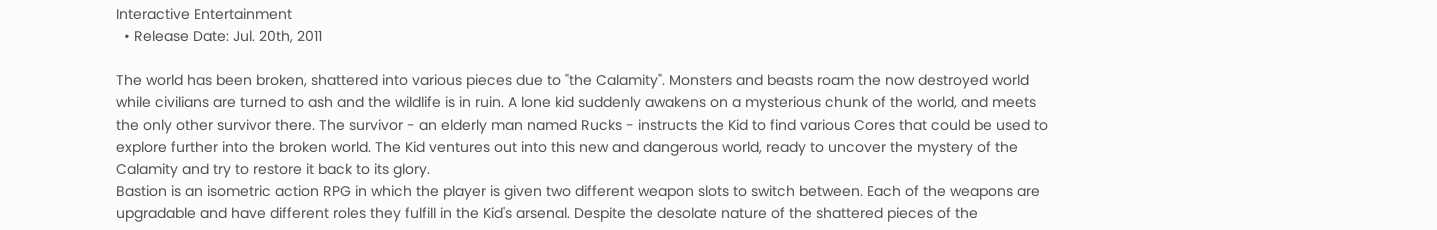Interactive Entertainment
  • Release Date: Jul. 20th, 2011

The world has been broken, shattered into various pieces due to "the Calamity". Monsters and beasts roam the now destroyed world while civilians are turned to ash and the wildlife is in ruin. A lone kid suddenly awakens on a mysterious chunk of the world, and meets the only other survivor there. The survivor - an elderly man named Rucks - instructs the Kid to find various Cores that could be used to explore further into the broken world. The Kid ventures out into this new and dangerous world, ready to uncover the mystery of the Calamity and try to restore it back to its glory.
Bastion is an isometric action RPG in which the player is given two different weapon slots to switch between. Each of the weapons are upgradable and have different roles they fulfill in the Kid's arsenal. Despite the desolate nature of the shattered pieces of the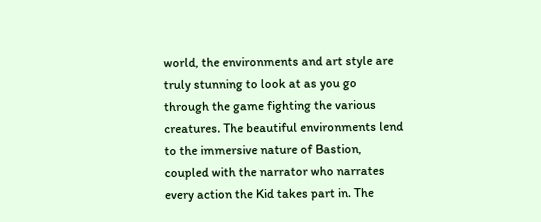world, the environments and art style are truly stunning to look at as you go through the game fighting the various creatures. The beautiful environments lend to the immersive nature of Bastion, coupled with the narrator who narrates every action the Kid takes part in. The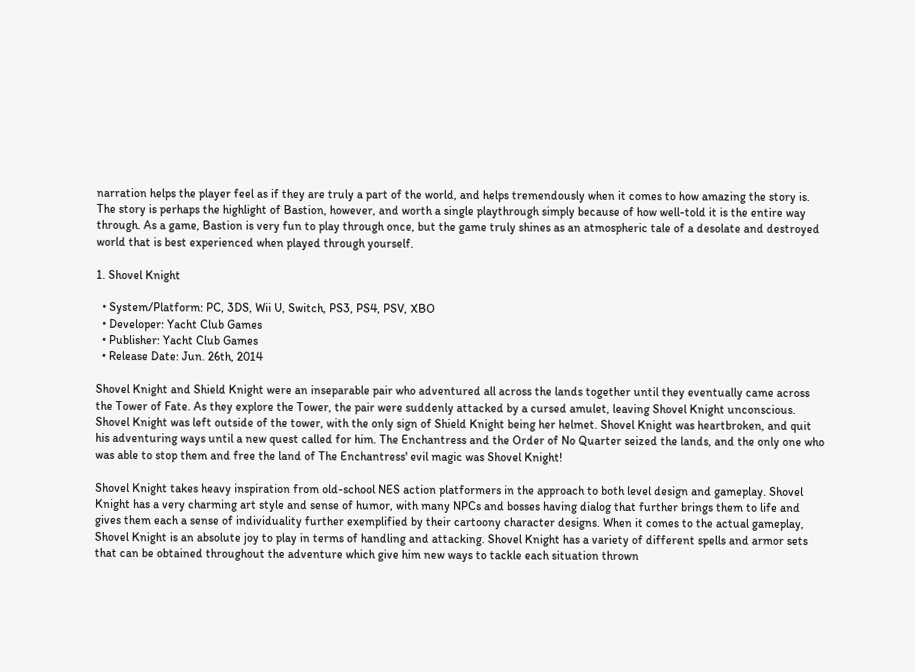narration helps the player feel as if they are truly a part of the world, and helps tremendously when it comes to how amazing the story is. The story is perhaps the highlight of Bastion, however, and worth a single playthrough simply because of how well-told it is the entire way through. As a game, Bastion is very fun to play through once, but the game truly shines as an atmospheric tale of a desolate and destroyed world that is best experienced when played through yourself.

1. Shovel Knight

  • System/Platform: PC, 3DS, Wii U, Switch, PS3, PS4, PSV, XBO
  • Developer: Yacht Club Games
  • Publisher: Yacht Club Games
  • Release Date: Jun. 26th, 2014

Shovel Knight and Shield Knight were an inseparable pair who adventured all across the lands together until they eventually came across the Tower of Fate. As they explore the Tower, the pair were suddenly attacked by a cursed amulet, leaving Shovel Knight unconscious. Shovel Knight was left outside of the tower, with the only sign of Shield Knight being her helmet. Shovel Knight was heartbroken, and quit his adventuring ways until a new quest called for him. The Enchantress and the Order of No Quarter seized the lands, and the only one who was able to stop them and free the land of The Enchantress' evil magic was Shovel Knight!

Shovel Knight takes heavy inspiration from old-school NES action platformers in the approach to both level design and gameplay. Shovel Knight has a very charming art style and sense of humor, with many NPCs and bosses having dialog that further brings them to life and gives them each a sense of individuality further exemplified by their cartoony character designs. When it comes to the actual gameplay, Shovel Knight is an absolute joy to play in terms of handling and attacking. Shovel Knight has a variety of different spells and armor sets that can be obtained throughout the adventure which give him new ways to tackle each situation thrown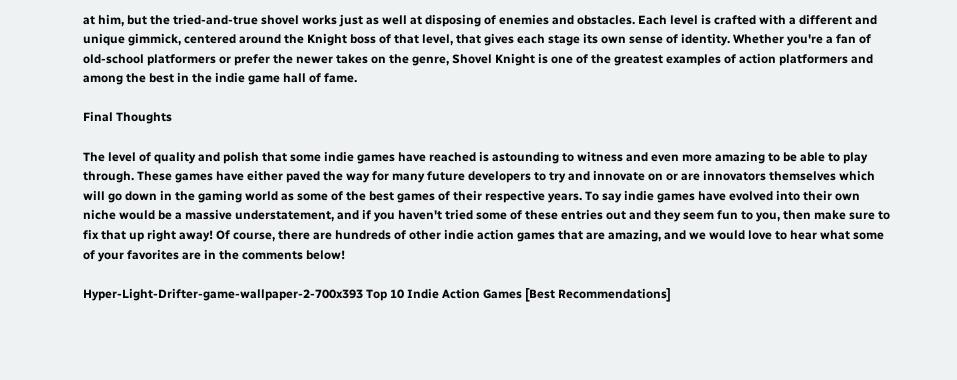at him, but the tried-and-true shovel works just as well at disposing of enemies and obstacles. Each level is crafted with a different and unique gimmick, centered around the Knight boss of that level, that gives each stage its own sense of identity. Whether you're a fan of old-school platformers or prefer the newer takes on the genre, Shovel Knight is one of the greatest examples of action platformers and among the best in the indie game hall of fame.

Final Thoughts

The level of quality and polish that some indie games have reached is astounding to witness and even more amazing to be able to play through. These games have either paved the way for many future developers to try and innovate on or are innovators themselves which will go down in the gaming world as some of the best games of their respective years. To say indie games have evolved into their own niche would be a massive understatement, and if you haven't tried some of these entries out and they seem fun to you, then make sure to fix that up right away! Of course, there are hundreds of other indie action games that are amazing, and we would love to hear what some of your favorites are in the comments below!

Hyper-Light-Drifter-game-wallpaper-2-700x393 Top 10 Indie Action Games [Best Recommendations]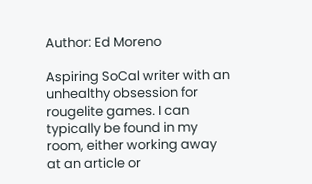Author: Ed Moreno

Aspiring SoCal writer with an unhealthy obsession for rougelite games. I can typically be found in my room, either working away at an article or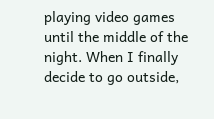playing video games until the middle of the night. When I finally decide to go outside,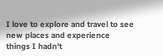I love to explore and travel to see new places and experience things I hadn't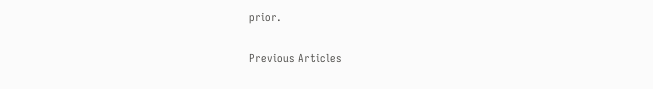prior.

Previous Articles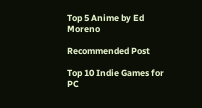Top 5 Anime by Ed Moreno

Recommended Post

Top 10 Indie Games for PC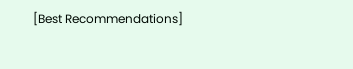[Best Recommendations]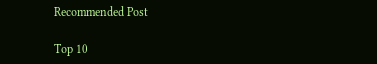Recommended Post

Top 10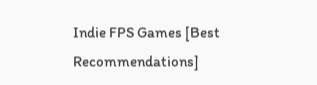Indie FPS Games [Best Recommendations]